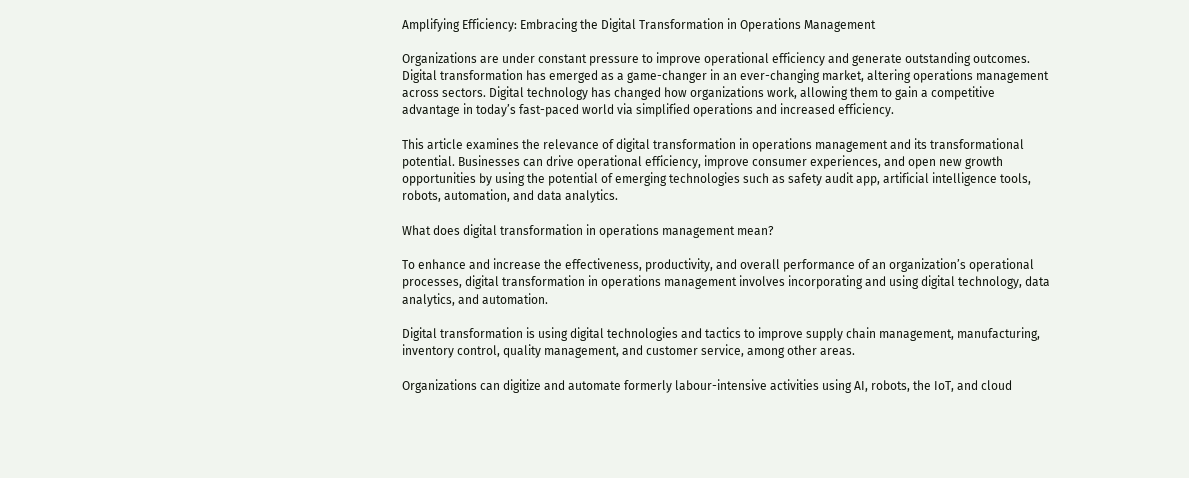Amplifying Efficiency: Embracing the Digital Transformation in Operations Management

Organizations are under constant pressure to improve operational efficiency and generate outstanding outcomes. Digital transformation has emerged as a game-changer in an ever-changing market, altering operations management across sectors. Digital technology has changed how organizations work, allowing them to gain a competitive advantage in today’s fast-paced world via simplified operations and increased efficiency.

This article examines the relevance of digital transformation in operations management and its transformational potential. Businesses can drive operational efficiency, improve consumer experiences, and open new growth opportunities by using the potential of emerging technologies such as safety audit app, artificial intelligence tools, robots, automation, and data analytics.

What does digital transformation in operations management mean?

To enhance and increase the effectiveness, productivity, and overall performance of an organization’s operational processes, digital transformation in operations management involves incorporating and using digital technology, data analytics, and automation.

Digital transformation is using digital technologies and tactics to improve supply chain management, manufacturing, inventory control, quality management, and customer service, among other areas.

Organizations can digitize and automate formerly labour-intensive activities using AI, robots, the IoT, and cloud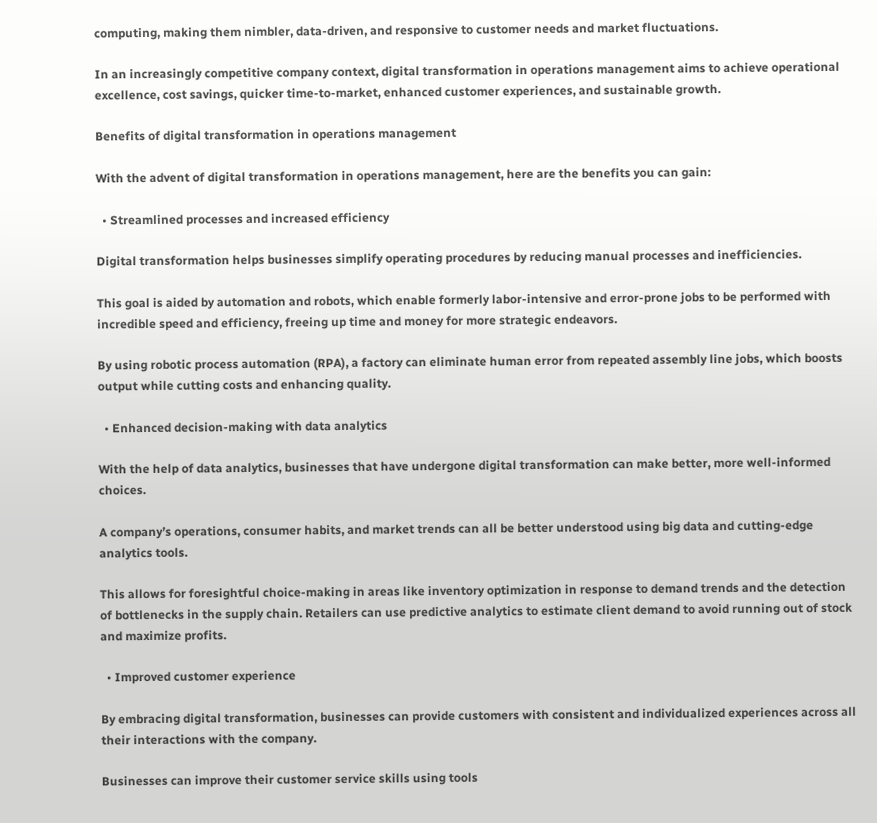computing, making them nimbler, data-driven, and responsive to customer needs and market fluctuations.

In an increasingly competitive company context, digital transformation in operations management aims to achieve operational excellence, cost savings, quicker time-to-market, enhanced customer experiences, and sustainable growth.

Benefits of digital transformation in operations management

With the advent of digital transformation in operations management, here are the benefits you can gain:

  • Streamlined processes and increased efficiency

Digital transformation helps businesses simplify operating procedures by reducing manual processes and inefficiencies.

This goal is aided by automation and robots, which enable formerly labor-intensive and error-prone jobs to be performed with incredible speed and efficiency, freeing up time and money for more strategic endeavors.

By using robotic process automation (RPA), a factory can eliminate human error from repeated assembly line jobs, which boosts output while cutting costs and enhancing quality.

  • Enhanced decision-making with data analytics

With the help of data analytics, businesses that have undergone digital transformation can make better, more well-informed choices.

A company’s operations, consumer habits, and market trends can all be better understood using big data and cutting-edge analytics tools.

This allows for foresightful choice-making in areas like inventory optimization in response to demand trends and the detection of bottlenecks in the supply chain. Retailers can use predictive analytics to estimate client demand to avoid running out of stock and maximize profits.

  • Improved customer experience

By embracing digital transformation, businesses can provide customers with consistent and individualized experiences across all their interactions with the company.

Businesses can improve their customer service skills using tools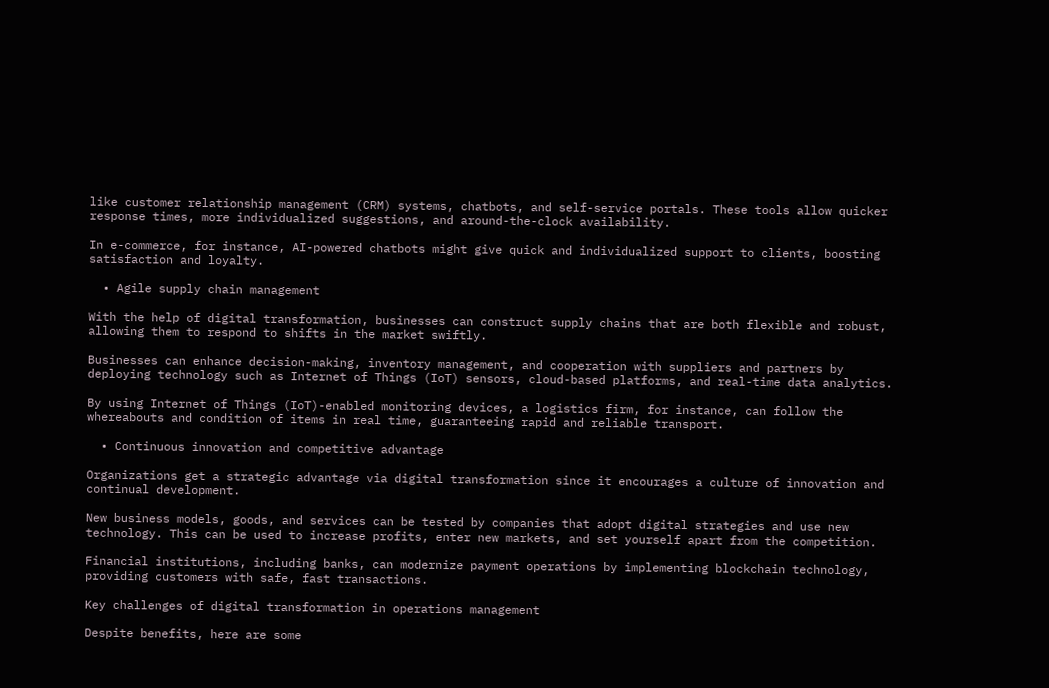like customer relationship management (CRM) systems, chatbots, and self-service portals. These tools allow quicker response times, more individualized suggestions, and around-the-clock availability.

In e-commerce, for instance, AI-powered chatbots might give quick and individualized support to clients, boosting satisfaction and loyalty.

  • Agile supply chain management

With the help of digital transformation, businesses can construct supply chains that are both flexible and robust, allowing them to respond to shifts in the market swiftly.

Businesses can enhance decision-making, inventory management, and cooperation with suppliers and partners by deploying technology such as Internet of Things (IoT) sensors, cloud-based platforms, and real-time data analytics.

By using Internet of Things (IoT)-enabled monitoring devices, a logistics firm, for instance, can follow the whereabouts and condition of items in real time, guaranteeing rapid and reliable transport.

  • Continuous innovation and competitive advantage

Organizations get a strategic advantage via digital transformation since it encourages a culture of innovation and continual development.

New business models, goods, and services can be tested by companies that adopt digital strategies and use new technology. This can be used to increase profits, enter new markets, and set yourself apart from the competition.

Financial institutions, including banks, can modernize payment operations by implementing blockchain technology, providing customers with safe, fast transactions.

Key challenges of digital transformation in operations management

Despite benefits, here are some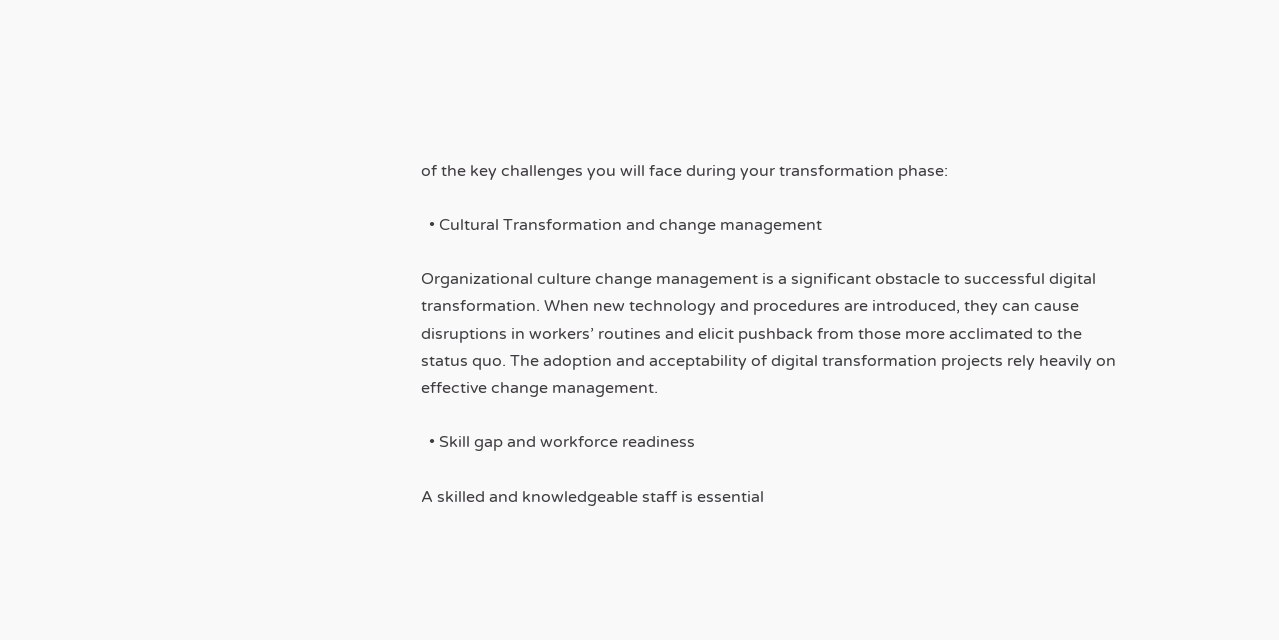of the key challenges you will face during your transformation phase:

  • Cultural Transformation and change management

Organizational culture change management is a significant obstacle to successful digital transformation. When new technology and procedures are introduced, they can cause disruptions in workers’ routines and elicit pushback from those more acclimated to the status quo. The adoption and acceptability of digital transformation projects rely heavily on effective change management.

  • Skill gap and workforce readiness

A skilled and knowledgeable staff is essential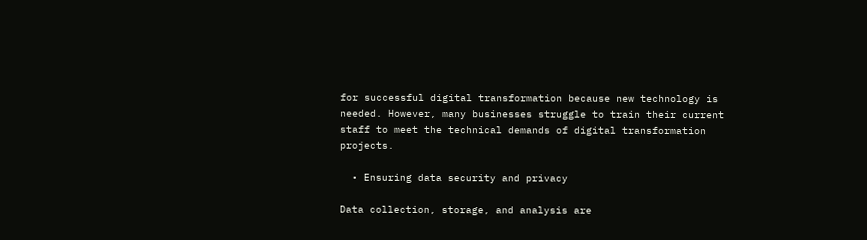for successful digital transformation because new technology is needed. However, many businesses struggle to train their current staff to meet the technical demands of digital transformation projects.

  • Ensuring data security and privacy

Data collection, storage, and analysis are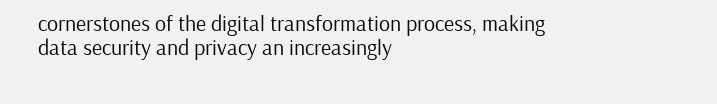cornerstones of the digital transformation process, making data security and privacy an increasingly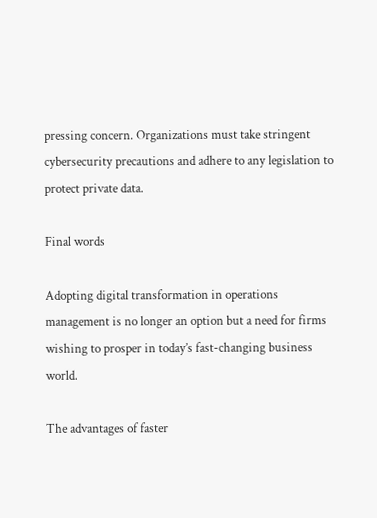pressing concern. Organizations must take stringent cybersecurity precautions and adhere to any legislation to protect private data.

Final words

Adopting digital transformation in operations management is no longer an option but a need for firms wishing to prosper in today’s fast-changing business world.

The advantages of faster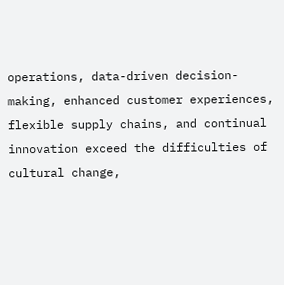operations, data-driven decision-making, enhanced customer experiences, flexible supply chains, and continual innovation exceed the difficulties of cultural change,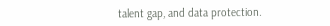talent gap, and data protection.